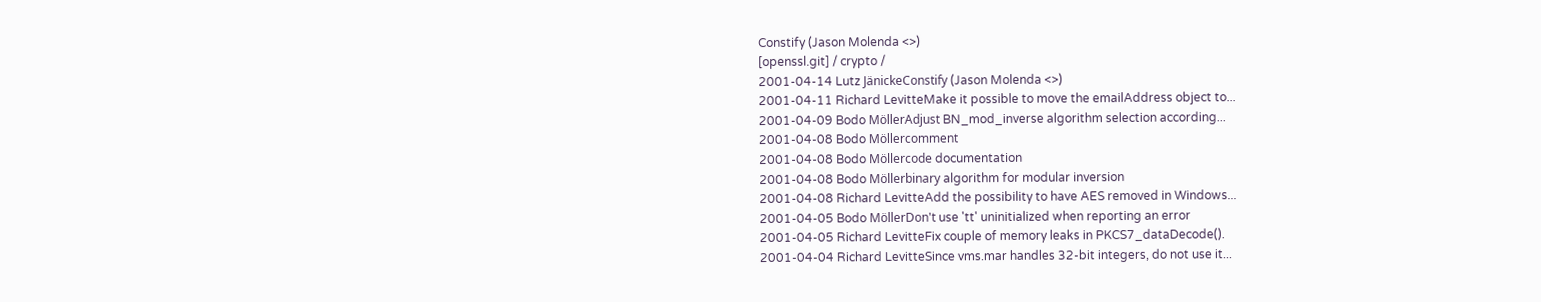Constify (Jason Molenda <>)
[openssl.git] / crypto /
2001-04-14 Lutz JänickeConstify (Jason Molenda <>)
2001-04-11 Richard LevitteMake it possible to move the emailAddress object to...
2001-04-09 Bodo MöllerAdjust BN_mod_inverse algorithm selection according...
2001-04-08 Bodo Möllercomment
2001-04-08 Bodo Möllercode documentation
2001-04-08 Bodo Möllerbinary algorithm for modular inversion
2001-04-08 Richard LevitteAdd the possibility to have AES removed in Windows...
2001-04-05 Bodo MöllerDon't use 'tt' uninitialized when reporting an error
2001-04-05 Richard LevitteFix couple of memory leaks in PKCS7_dataDecode().
2001-04-04 Richard LevitteSince vms.mar handles 32-bit integers, do not use it...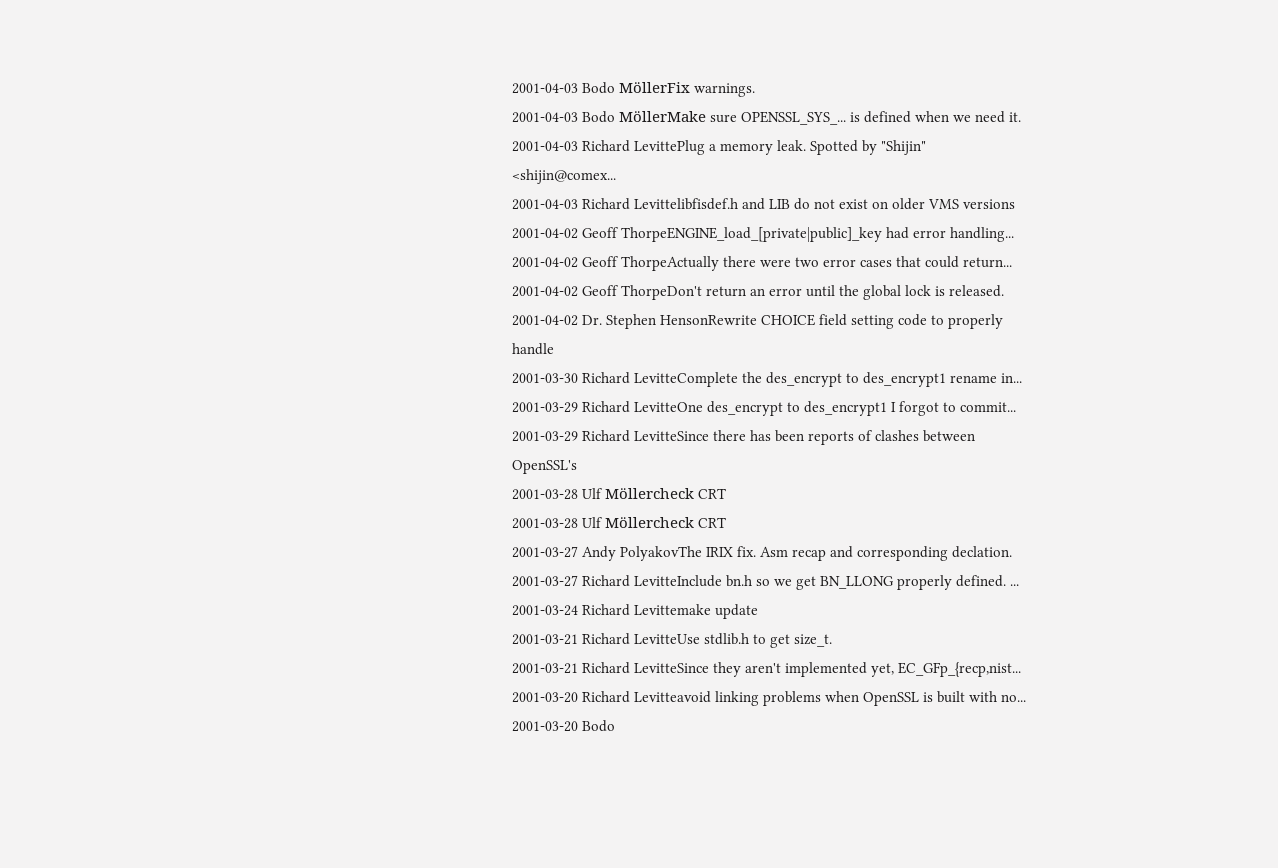2001-04-03 Bodo MöllerFix warnings.
2001-04-03 Bodo MöllerMake sure OPENSSL_SYS_... is defined when we need it.
2001-04-03 Richard LevittePlug a memory leak. Spotted by "Shijin" <shijin@comex...
2001-04-03 Richard Levittelibfisdef.h and LIB do not exist on older VMS versions
2001-04-02 Geoff ThorpeENGINE_load_[private|public]_key had error handling...
2001-04-02 Geoff ThorpeActually there were two error cases that could return...
2001-04-02 Geoff ThorpeDon't return an error until the global lock is released.
2001-04-02 Dr. Stephen HensonRewrite CHOICE field setting code to properly handle
2001-03-30 Richard LevitteComplete the des_encrypt to des_encrypt1 rename in...
2001-03-29 Richard LevitteOne des_encrypt to des_encrypt1 I forgot to commit...
2001-03-29 Richard LevitteSince there has been reports of clashes between OpenSSL's
2001-03-28 Ulf Möllercheck CRT
2001-03-28 Ulf Möllercheck CRT
2001-03-27 Andy PolyakovThe IRIX fix. Asm recap and corresponding declation.
2001-03-27 Richard LevitteInclude bn.h so we get BN_LLONG properly defined. ...
2001-03-24 Richard Levittemake update
2001-03-21 Richard LevitteUse stdlib.h to get size_t.
2001-03-21 Richard LevitteSince they aren't implemented yet, EC_GFp_{recp,nist...
2001-03-20 Richard Levitteavoid linking problems when OpenSSL is built with no...
2001-03-20 Bodo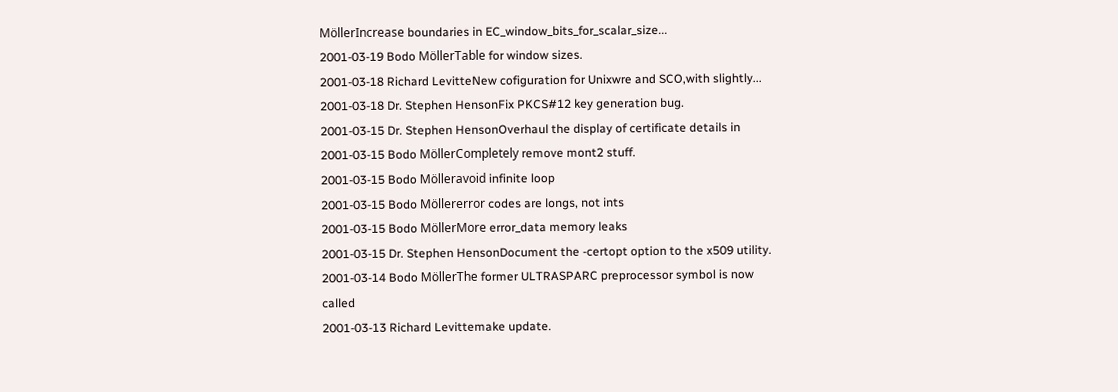MöllerIncrease boundaries in EC_window_bits_for_scalar_size...
2001-03-19 Bodo MöllerTable for window sizes.
2001-03-18 Richard LevitteNew cofiguration for Unixwre and SCO,with slightly...
2001-03-18 Dr. Stephen HensonFix PKCS#12 key generation bug.
2001-03-15 Dr. Stephen HensonOverhaul the display of certificate details in
2001-03-15 Bodo MöllerCompletely remove mont2 stuff.
2001-03-15 Bodo Mölleravoid infinite loop
2001-03-15 Bodo Möllererror codes are longs, not ints
2001-03-15 Bodo MöllerMore error_data memory leaks
2001-03-15 Dr. Stephen HensonDocument the -certopt option to the x509 utility.
2001-03-14 Bodo MöllerThe former ULTRASPARC preprocessor symbol is now called
2001-03-13 Richard Levittemake update.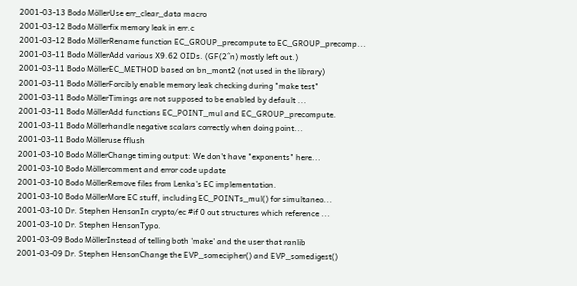2001-03-13 Bodo MöllerUse err_clear_data macro
2001-03-12 Bodo Möllerfix memory leak in err.c
2001-03-12 Bodo MöllerRename function EC_GROUP_precompute to EC_GROUP_precomp...
2001-03-11 Bodo MöllerAdd various X9.62 OIDs. (GF(2^n) mostly left out.)
2001-03-11 Bodo MöllerEC_METHOD based on bn_mont2 (not used in the library)
2001-03-11 Bodo MöllerForcibly enable memory leak checking during "make test"
2001-03-11 Bodo MöllerTimings are not supposed to be enabled by default ...
2001-03-11 Bodo MöllerAdd functions EC_POINT_mul and EC_GROUP_precompute.
2001-03-11 Bodo Möllerhandle negative scalars correctly when doing point...
2001-03-11 Bodo Mölleruse fflush
2001-03-10 Bodo MöllerChange timing output: We don't have "exponents" here...
2001-03-10 Bodo Möllercomment and error code update
2001-03-10 Bodo MöllerRemove files from Lenka's EC implementation.
2001-03-10 Bodo MöllerMore EC stuff, including EC_POINTs_mul() for simultaneo...
2001-03-10 Dr. Stephen HensonIn crypto/ec #if 0 out structures which reference ...
2001-03-10 Dr. Stephen HensonTypo.
2001-03-09 Bodo MöllerInstead of telling both 'make' and the user that ranlib
2001-03-09 Dr. Stephen HensonChange the EVP_somecipher() and EVP_somedigest()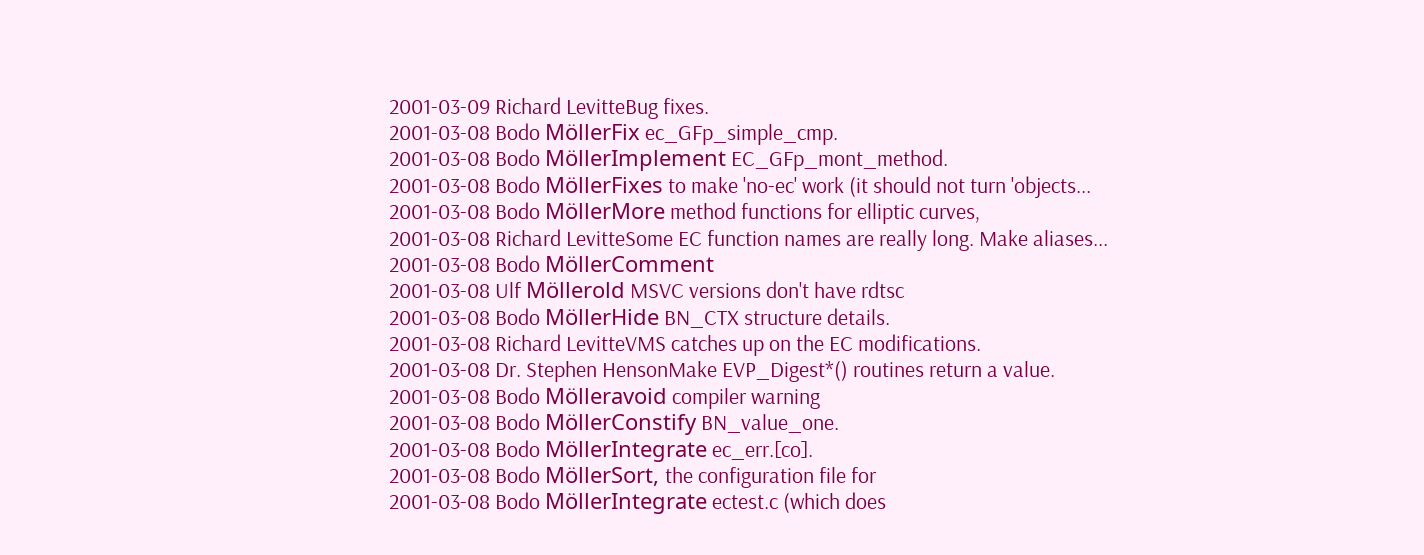2001-03-09 Richard LevitteBug fixes.
2001-03-08 Bodo MöllerFix ec_GFp_simple_cmp.
2001-03-08 Bodo MöllerImplement EC_GFp_mont_method.
2001-03-08 Bodo MöllerFixes to make 'no-ec' work (it should not turn 'objects...
2001-03-08 Bodo MöllerMore method functions for elliptic curves,
2001-03-08 Richard LevitteSome EC function names are really long. Make aliases...
2001-03-08 Bodo MöllerComment
2001-03-08 Ulf Möllerold MSVC versions don't have rdtsc
2001-03-08 Bodo MöllerHide BN_CTX structure details.
2001-03-08 Richard LevitteVMS catches up on the EC modifications.
2001-03-08 Dr. Stephen HensonMake EVP_Digest*() routines return a value.
2001-03-08 Bodo Mölleravoid compiler warning
2001-03-08 Bodo MöllerConstify BN_value_one.
2001-03-08 Bodo MöllerIntegrate ec_err.[co].
2001-03-08 Bodo MöllerSort, the configuration file for
2001-03-08 Bodo MöllerIntegrate ectest.c (which does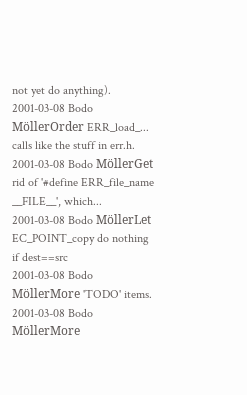not yet do anything).
2001-03-08 Bodo MöllerOrder ERR_load_... calls like the stuff in err.h.
2001-03-08 Bodo MöllerGet rid of '#define ERR_file_name __FILE__', which...
2001-03-08 Bodo MöllerLet EC_POINT_copy do nothing if dest==src
2001-03-08 Bodo MöllerMore 'TODO' items.
2001-03-08 Bodo MöllerMore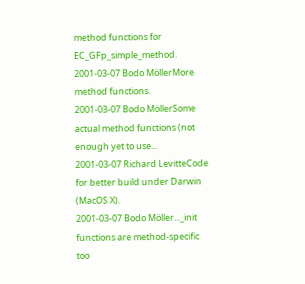method functions for EC_GFp_simple_method.
2001-03-07 Bodo MöllerMore method functions.
2001-03-07 Bodo MöllerSome actual method functions (not enough yet to use...
2001-03-07 Richard LevitteCode for better build under Darwin (MacOS X).
2001-03-07 Bodo Möller..._init functions are method-specific too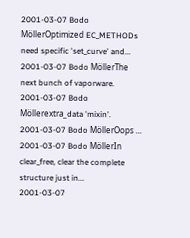2001-03-07 Bodo MöllerOptimized EC_METHODs need specific 'set_curve' and...
2001-03-07 Bodo MöllerThe next bunch of vaporware.
2001-03-07 Bodo Möllerextra_data 'mixin'.
2001-03-07 Bodo MöllerOops ...
2001-03-07 Bodo MöllerIn clear_free, clear the complete structure just in...
2001-03-07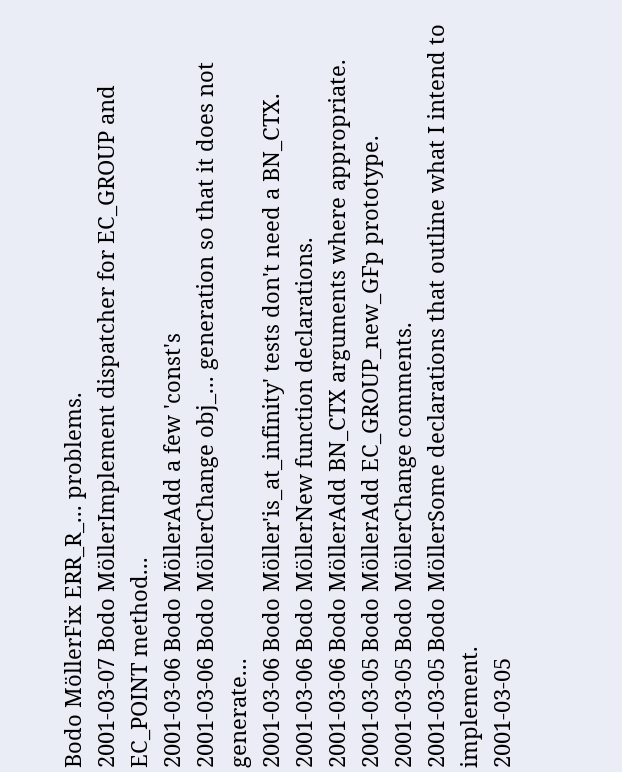Bodo MöllerFix ERR_R_... problems.
2001-03-07 Bodo MöllerImplement dispatcher for EC_GROUP and EC_POINT method...
2001-03-06 Bodo MöllerAdd a few 'const's
2001-03-06 Bodo MöllerChange obj_... generation so that it does not generate...
2001-03-06 Bodo Möller'is_at_infinity' tests don't need a BN_CTX.
2001-03-06 Bodo MöllerNew function declarations.
2001-03-06 Bodo MöllerAdd BN_CTX arguments where appropriate.
2001-03-05 Bodo MöllerAdd EC_GROUP_new_GFp prototype.
2001-03-05 Bodo MöllerChange comments.
2001-03-05 Bodo MöllerSome declarations that outline what I intend to implement.
2001-03-05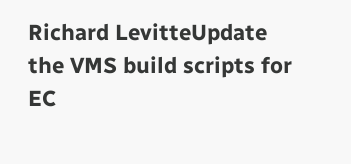Richard LevitteUpdate the VMS build scripts for EC